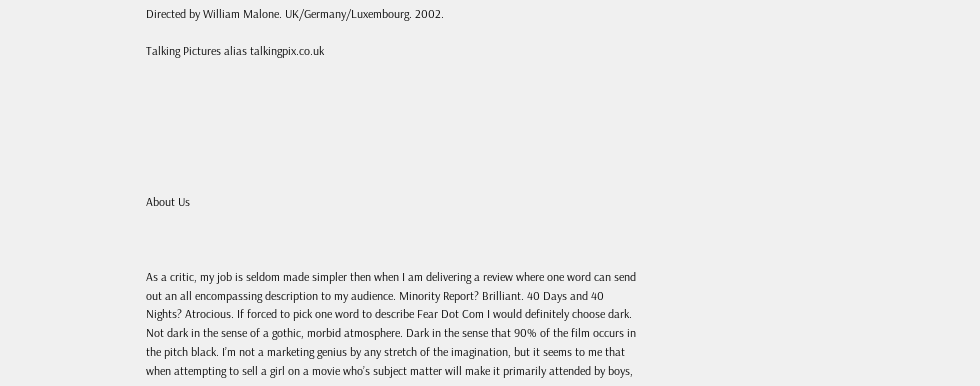Directed by William Malone. UK/Germany/Luxembourg. 2002.

Talking Pictures alias talkingpix.co.uk







About Us



As a critic, my job is seldom made simpler then when I am delivering a review where one word can send out an all encompassing description to my audience. Minority Report? Brilliant. 40 Days and 40 Nights? Atrocious. If forced to pick one word to describe Fear Dot Com I would definitely choose dark. Not dark in the sense of a gothic, morbid atmosphere. Dark in the sense that 90% of the film occurs in the pitch black. I’m not a marketing genius by any stretch of the imagination, but it seems to me that when attempting to sell a girl on a movie who’s subject matter will make it primarily attended by boys,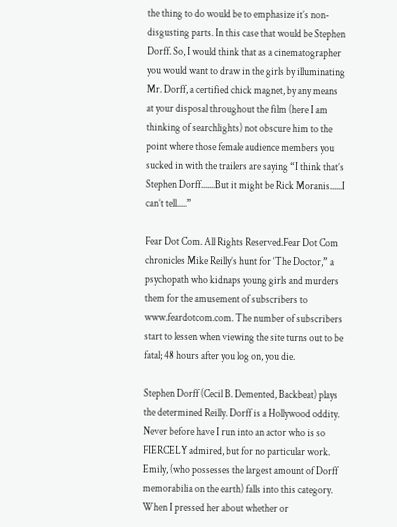the thing to do would be to emphasize it’s non-disgusting parts. In this case that would be Stephen Dorff. So, I would think that as a cinematographer you would want to draw in the girls by illuminating  Mr. Dorff, a certified chick magnet, by any means at your disposal throughout the film (here I am thinking of searchlights) not obscure him to the point where those female audience members you sucked in with the trailers are saying “I think that’s Stephen Dorff.......But it might be Rick Moranis......I can’t tell.....”

Fear Dot Com. All Rights Reserved.Fear Dot Com chronicles Mike Reilly’s hunt for ‘The Doctor,” a psychopath who kidnaps young girls and murders them for the amusement of subscribers to www.feardotcom.com. The number of subscribers start to lessen when viewing the site turns out to be fatal; 48 hours after you log on, you die.

Stephen Dorff (Cecil B. Demented, Backbeat) plays the determined Reilly. Dorff is a Hollywood oddity. Never before have I run into an actor who is so FIERCELY admired, but for no particular work. Emily, (who possesses the largest amount of Dorff memorabilia on the earth) falls into this category. When I pressed her about whether or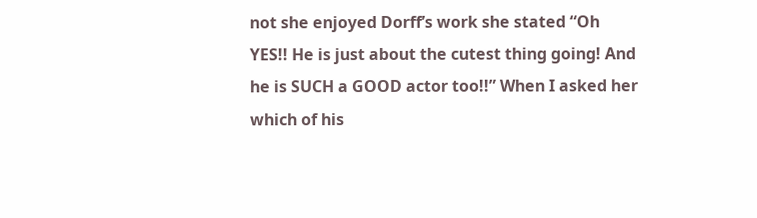not she enjoyed Dorff’s work she stated “Oh YES!! He is just about the cutest thing going! And he is SUCH a GOOD actor too!!” When I asked her which of his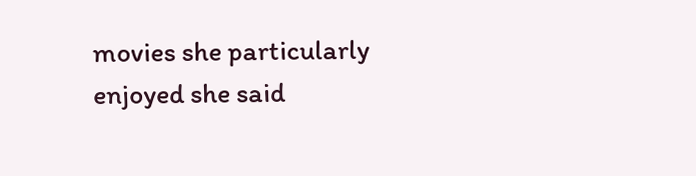movies she particularly enjoyed she said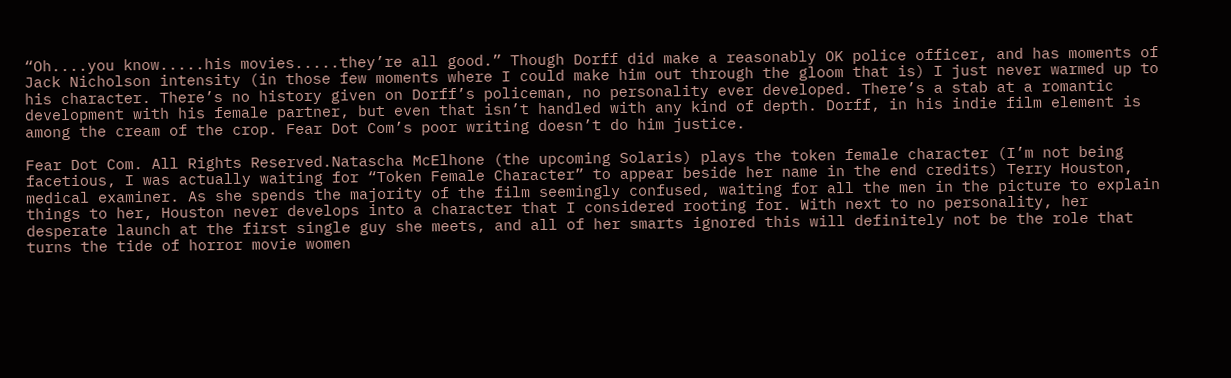“Oh....you know.....his movies.....they’re all good.” Though Dorff did make a reasonably OK police officer, and has moments of Jack Nicholson intensity (in those few moments where I could make him out through the gloom that is) I just never warmed up to his character. There’s no history given on Dorff’s policeman, no personality ever developed. There’s a stab at a romantic development with his female partner, but even that isn’t handled with any kind of depth. Dorff, in his indie film element is among the cream of the crop. Fear Dot Com’s poor writing doesn’t do him justice.

Fear Dot Com. All Rights Reserved.Natascha McElhone (the upcoming Solaris) plays the token female character (I’m not being facetious, I was actually waiting for “Token Female Character” to appear beside her name in the end credits) Terry Houston, medical examiner. As she spends the majority of the film seemingly confused, waiting for all the men in the picture to explain things to her, Houston never develops into a character that I considered rooting for. With next to no personality, her desperate launch at the first single guy she meets, and all of her smarts ignored this will definitely not be the role that turns the tide of horror movie women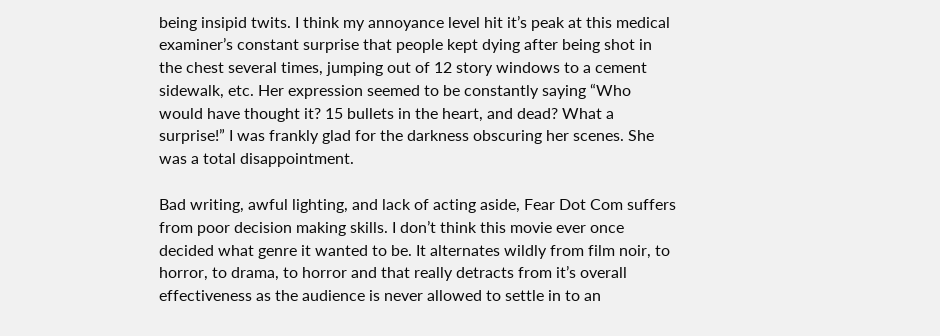being insipid twits. I think my annoyance level hit it’s peak at this medical examiner’s constant surprise that people kept dying after being shot in the chest several times, jumping out of 12 story windows to a cement sidewalk, etc. Her expression seemed to be constantly saying “Who would have thought it? 15 bullets in the heart, and dead? What a surprise!” I was frankly glad for the darkness obscuring her scenes. She was a total disappointment.

Bad writing, awful lighting, and lack of acting aside, Fear Dot Com suffers from poor decision making skills. I don’t think this movie ever once decided what genre it wanted to be. It alternates wildly from film noir, to horror, to drama, to horror and that really detracts from it’s overall effectiveness as the audience is never allowed to settle in to an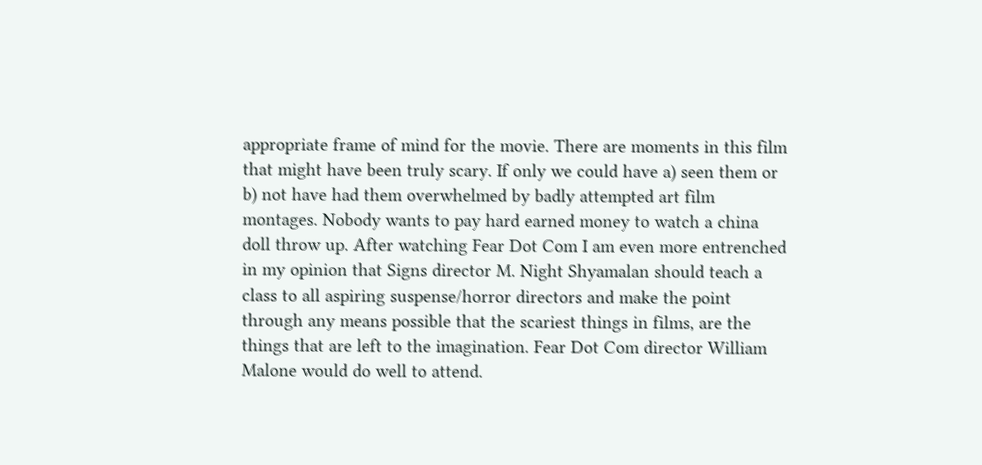appropriate frame of mind for the movie. There are moments in this film that might have been truly scary. If only we could have a) seen them or b) not have had them overwhelmed by badly attempted art film montages. Nobody wants to pay hard earned money to watch a china doll throw up. After watching Fear Dot Com I am even more entrenched in my opinion that Signs director M. Night Shyamalan should teach a class to all aspiring suspense/horror directors and make the point through any means possible that the scariest things in films, are the things that are left to the imagination. Fear Dot Com director William Malone would do well to attend.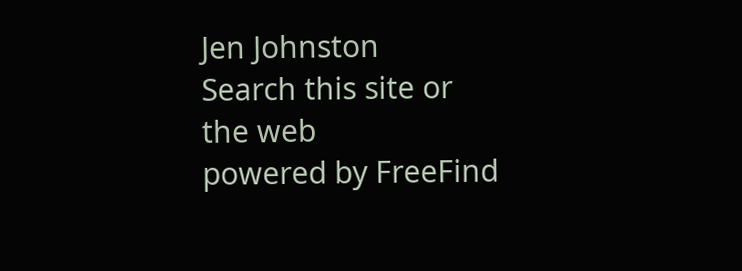Jen Johnston
Search this site or the web        powered by FreeFind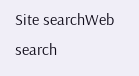Site searchWeb search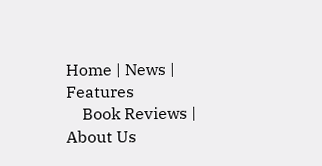Home | News | Features
    Book Reviews | About Us